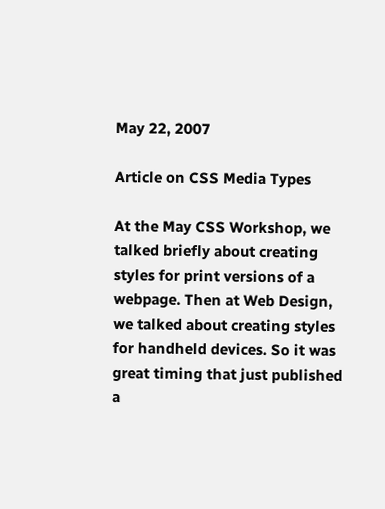May 22, 2007

Article on CSS Media Types

At the May CSS Workshop, we talked briefly about creating styles for print versions of a webpage. Then at Web Design, we talked about creating styles for handheld devices. So it was great timing that just published a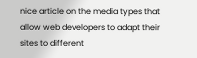nice article on the media types that allow web developers to adapt their sites to different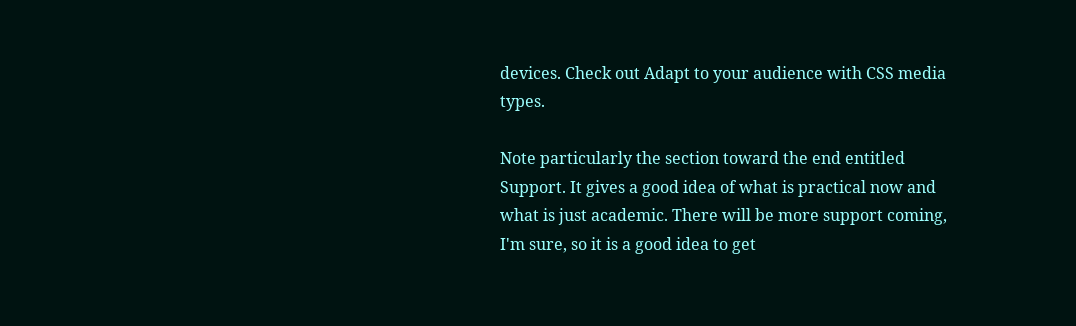devices. Check out Adapt to your audience with CSS media types.

Note particularly the section toward the end entitled Support. It gives a good idea of what is practical now and what is just academic. There will be more support coming, I'm sure, so it is a good idea to get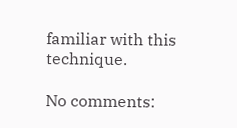familiar with this technique.

No comments: